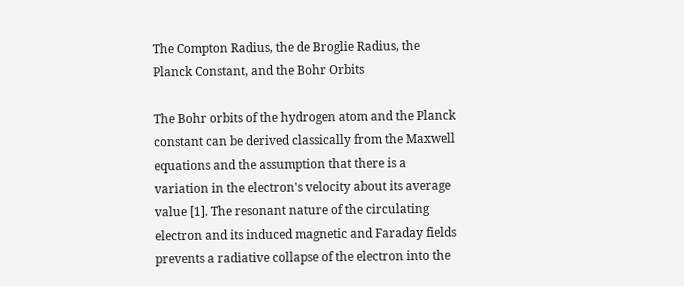The Compton Radius, the de Broglie Radius, the Planck Constant, and the Bohr Orbits

The Bohr orbits of the hydrogen atom and the Planck constant can be derived classically from the Maxwell equations and the assumption that there is a variation in the electron's velocity about its average value [1]. The resonant nature of the circulating electron and its induced magnetic and Faraday fields prevents a radiative collapse of the electron into the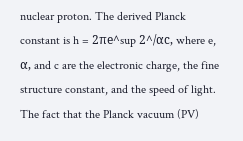nuclear proton. The derived Planck constant is h = 2πe^sup 2^/αc, where e, α, and c are the electronic charge, the fine structure constant, and the speed of light. The fact that the Planck vacuum (PV)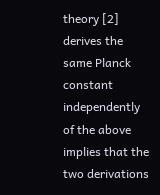theory [2] derives the same Planck constant independently of the above implies that the two derivations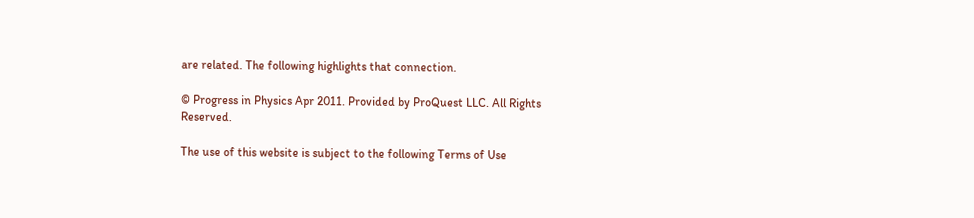are related. The following highlights that connection.

© Progress in Physics Apr 2011. Provided by ProQuest LLC. All Rights Reserved.

The use of this website is subject to the following Terms of Use